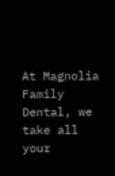At Magnolia Family Dental, we take all your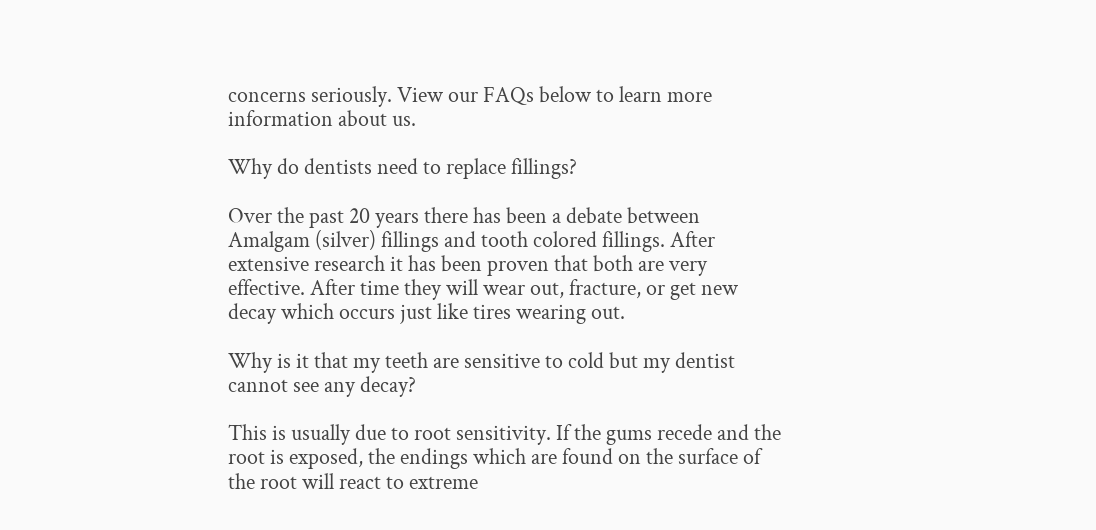concerns seriously. View our FAQs below to learn more information about us.

Why do dentists need to replace fillings?

Over the past 20 years there has been a debate between Amalgam (silver) fillings and tooth colored fillings. After extensive research it has been proven that both are very effective. After time they will wear out, fracture, or get new decay which occurs just like tires wearing out.

Why is it that my teeth are sensitive to cold but my dentist cannot see any decay?

This is usually due to root sensitivity. If the gums recede and the root is exposed, the endings which are found on the surface of the root will react to extreme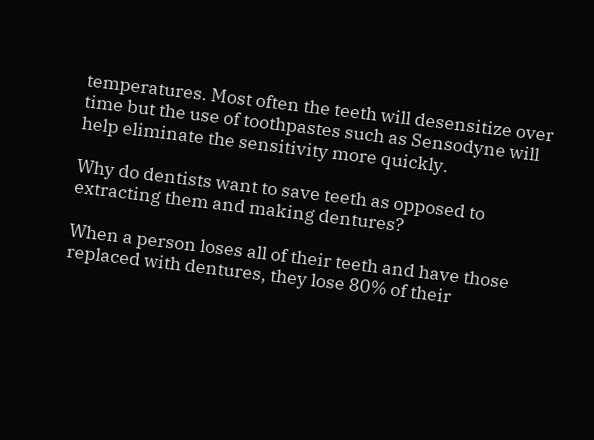temperatures. Most often the teeth will desensitize over time but the use of toothpastes such as Sensodyne will help eliminate the sensitivity more quickly.

Why do dentists want to save teeth as opposed to extracting them and making dentures?

When a person loses all of their teeth and have those replaced with dentures, they lose 80% of their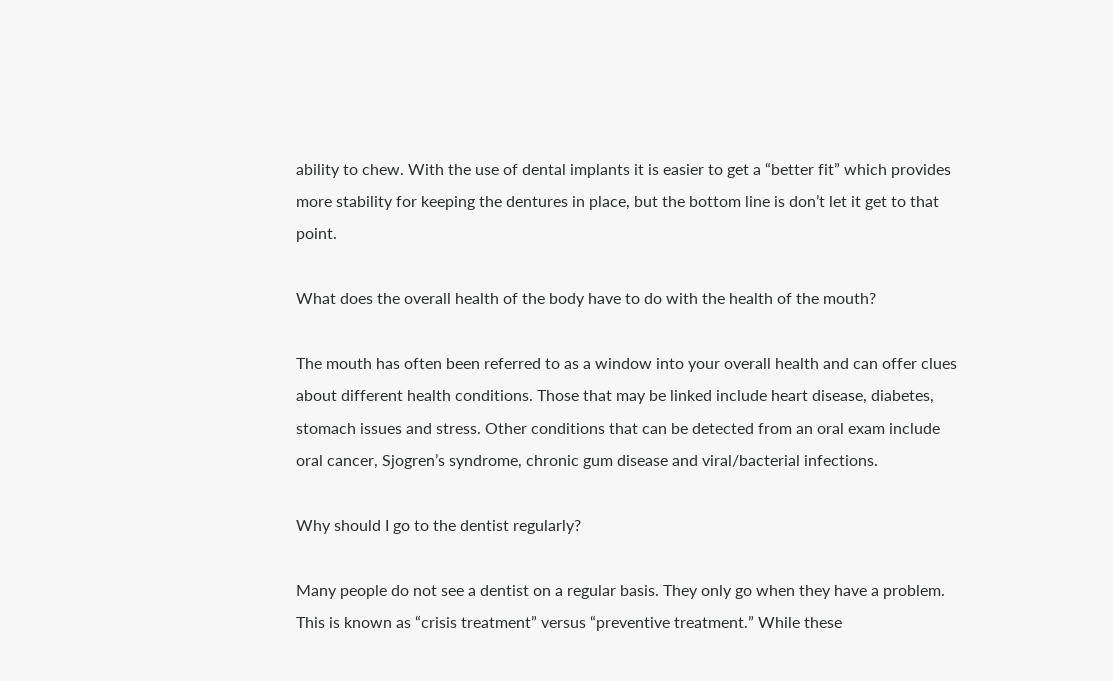ability to chew. With the use of dental implants it is easier to get a “better fit” which provides more stability for keeping the dentures in place, but the bottom line is don’t let it get to that point.

What does the overall health of the body have to do with the health of the mouth?

The mouth has often been referred to as a window into your overall health and can offer clues about different health conditions. Those that may be linked include heart disease, diabetes, stomach issues and stress. Other conditions that can be detected from an oral exam include oral cancer, Sjogren’s syndrome, chronic gum disease and viral/bacterial infections.

Why should I go to the dentist regularly?

Many people do not see a dentist on a regular basis. They only go when they have a problem. This is known as “crisis treatment” versus “preventive treatment.” While these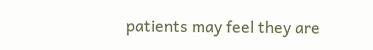patients may feel they are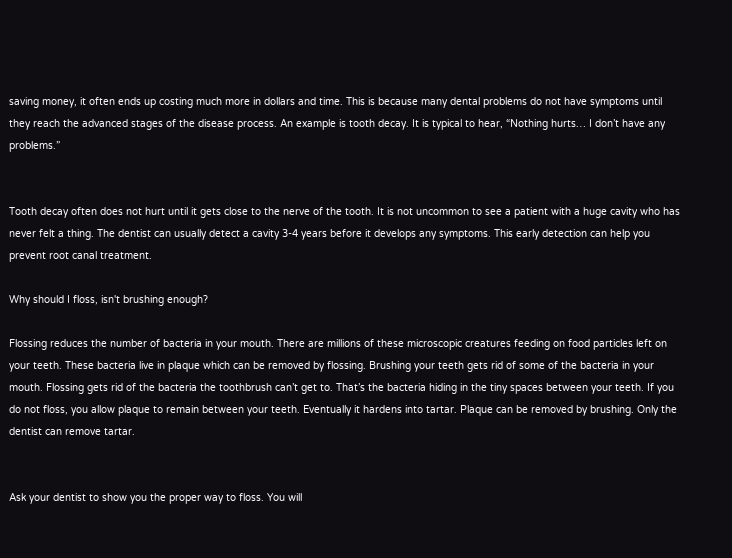saving money, it often ends up costing much more in dollars and time. This is because many dental problems do not have symptoms until they reach the advanced stages of the disease process. An example is tooth decay. It is typical to hear, “Nothing hurts… I don’t have any problems.”


Tooth decay often does not hurt until it gets close to the nerve of the tooth. It is not uncommon to see a patient with a huge cavity who has never felt a thing. The dentist can usually detect a cavity 3-4 years before it develops any symptoms. This early detection can help you prevent root canal treatment.

Why should I floss, isn't brushing enough?

Flossing reduces the number of bacteria in your mouth. There are millions of these microscopic creatures feeding on food particles left on your teeth. These bacteria live in plaque which can be removed by flossing. Brushing your teeth gets rid of some of the bacteria in your mouth. Flossing gets rid of the bacteria the toothbrush can’t get to. That’s the bacteria hiding in the tiny spaces between your teeth. If you do not floss, you allow plaque to remain between your teeth. Eventually it hardens into tartar. Plaque can be removed by brushing. Only the dentist can remove tartar.


Ask your dentist to show you the proper way to floss. You will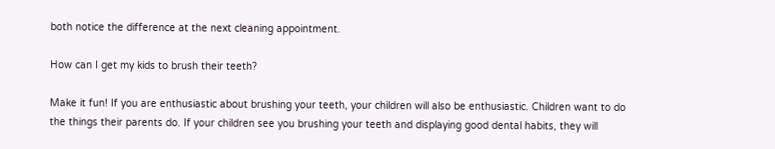both notice the difference at the next cleaning appointment.

How can I get my kids to brush their teeth?

Make it fun! If you are enthusiastic about brushing your teeth, your children will also be enthusiastic. Children want to do the things their parents do. If your children see you brushing your teeth and displaying good dental habits, they will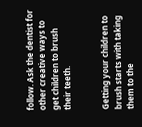follow. Ask the dentist for other creative ways to get children to brush their teeth.


Getting your children to brush starts with taking them to the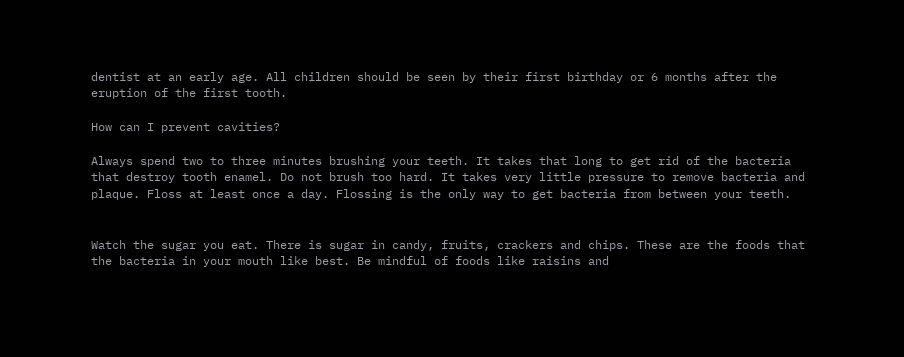dentist at an early age. All children should be seen by their first birthday or 6 months after the eruption of the first tooth.

How can I prevent cavities?

Always spend two to three minutes brushing your teeth. It takes that long to get rid of the bacteria that destroy tooth enamel. Do not brush too hard. It takes very little pressure to remove bacteria and plaque. Floss at least once a day. Flossing is the only way to get bacteria from between your teeth.


Watch the sugar you eat. There is sugar in candy, fruits, crackers and chips. These are the foods that the bacteria in your mouth like best. Be mindful of foods like raisins and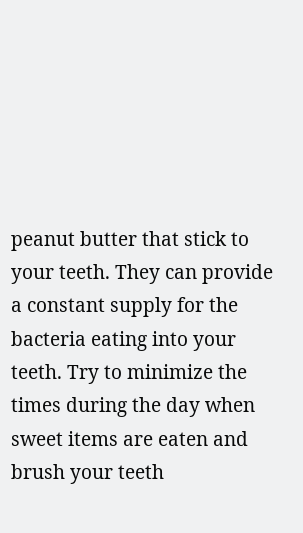peanut butter that stick to your teeth. They can provide a constant supply for the bacteria eating into your teeth. Try to minimize the times during the day when sweet items are eaten and brush your teeth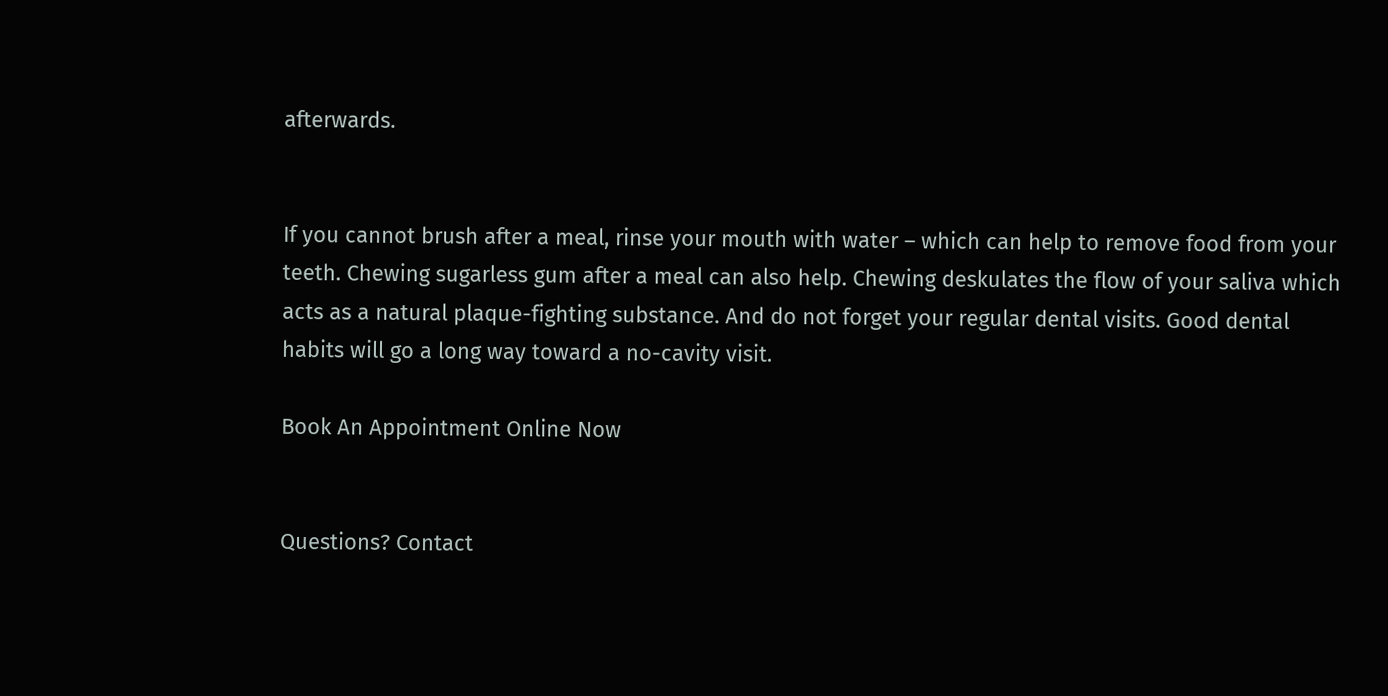afterwards.


If you cannot brush after a meal, rinse your mouth with water – which can help to remove food from your teeth. Chewing sugarless gum after a meal can also help. Chewing deskulates the flow of your saliva which acts as a natural plaque-fighting substance. And do not forget your regular dental visits. Good dental habits will go a long way toward a no-cavity visit.

Book An Appointment Online Now


Questions? Contact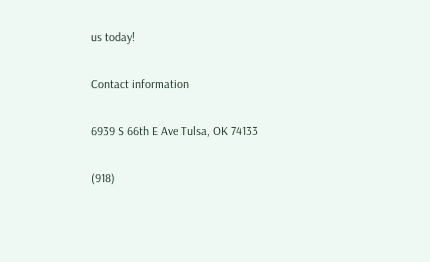us today!

Contact information

6939 S 66th E Ave Tulsa, OK 74133

(918)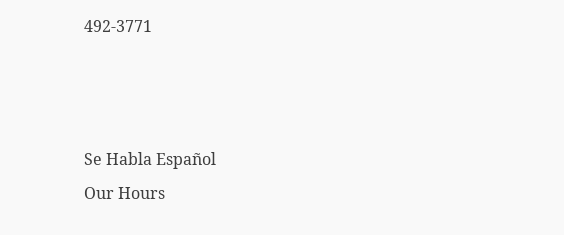492-3771



Se Habla Español
Our Hours